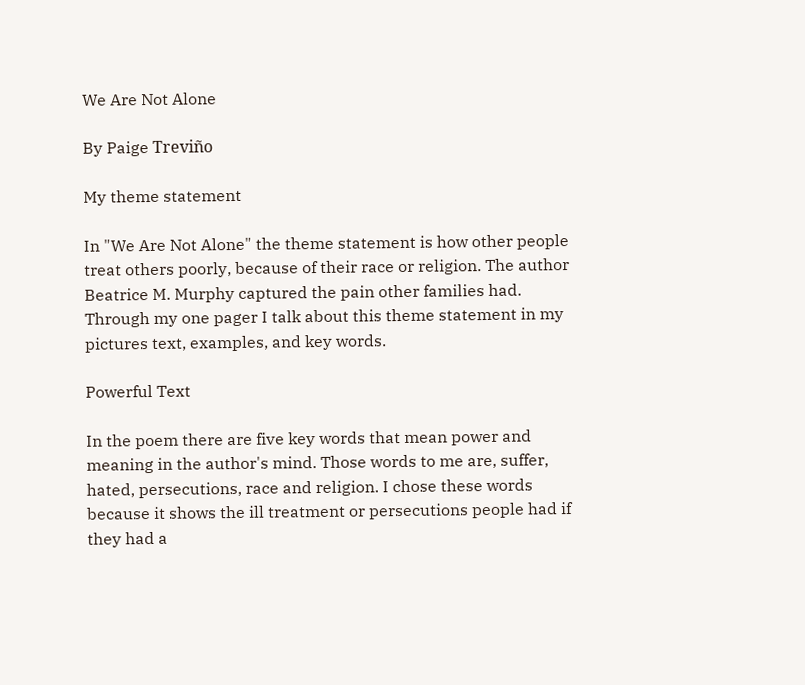We Are Not Alone

By Paige Treviño

My theme statement

In "We Are Not Alone" the theme statement is how other people treat others poorly, because of their race or religion. The author Beatrice M. Murphy captured the pain other families had. Through my one pager I talk about this theme statement in my pictures text, examples, and key words.

Powerful Text

In the poem there are five key words that mean power and meaning in the author's mind. Those words to me are, suffer, hated, persecutions, race and religion. I chose these words because it shows the ill treatment or persecutions people had if they had a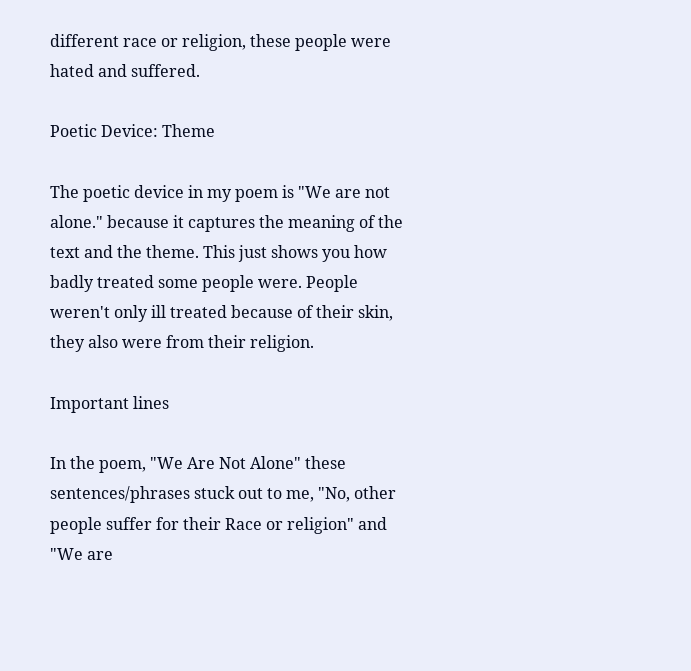different race or religion, these people were hated and suffered.

Poetic Device: Theme

The poetic device in my poem is "We are not alone." because it captures the meaning of the text and the theme. This just shows you how badly treated some people were. People weren't only ill treated because of their skin, they also were from their religion.

Important lines

In the poem, "We Are Not Alone" these sentences/phrases stuck out to me, "No, other people suffer for their Race or religion" and "We are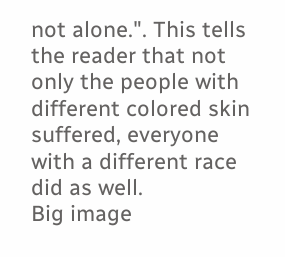not alone.". This tells the reader that not only the people with different colored skin suffered, everyone with a different race did as well.
Big image